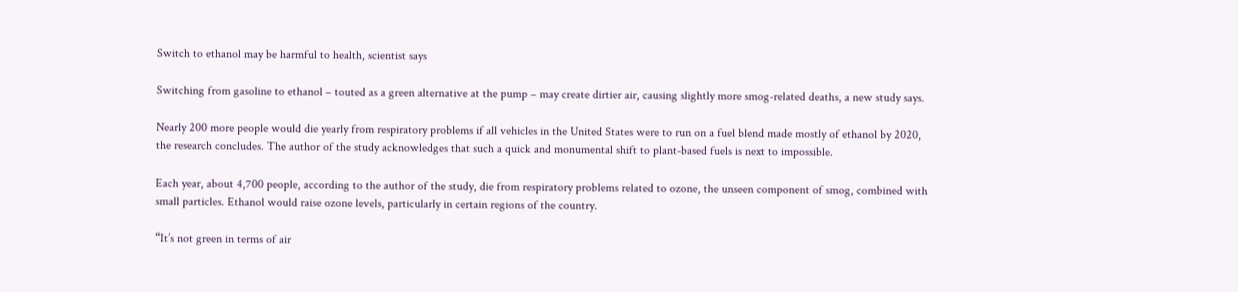Switch to ethanol may be harmful to health, scientist says

Switching from gasoline to ethanol – touted as a green alternative at the pump – may create dirtier air, causing slightly more smog-related deaths, a new study says.

Nearly 200 more people would die yearly from respiratory problems if all vehicles in the United States were to run on a fuel blend made mostly of ethanol by 2020, the research concludes. The author of the study acknowledges that such a quick and monumental shift to plant-based fuels is next to impossible.

Each year, about 4,700 people, according to the author of the study, die from respiratory problems related to ozone, the unseen component of smog, combined with small particles. Ethanol would raise ozone levels, particularly in certain regions of the country.

“It’s not green in terms of air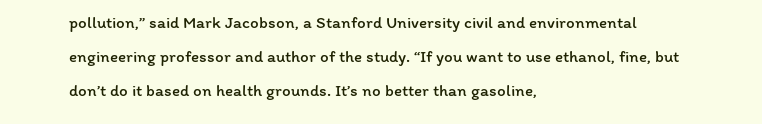pollution,” said Mark Jacobson, a Stanford University civil and environmental engineering professor and author of the study. “If you want to use ethanol, fine, but don’t do it based on health grounds. It’s no better than gasoline,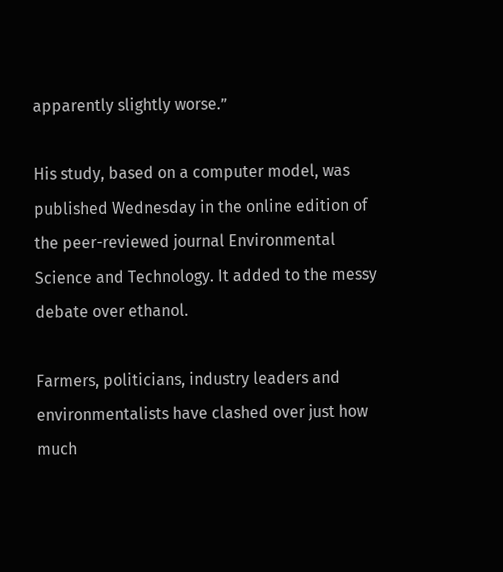apparently slightly worse.”

His study, based on a computer model, was published Wednesday in the online edition of the peer-reviewed journal Environmental Science and Technology. It added to the messy debate over ethanol.

Farmers, politicians, industry leaders and environmentalists have clashed over just how much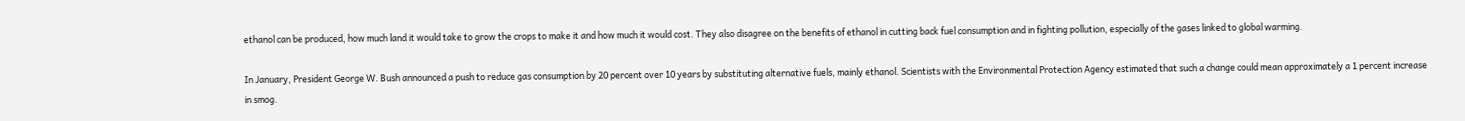ethanol can be produced, how much land it would take to grow the crops to make it and how much it would cost. They also disagree on the benefits of ethanol in cutting back fuel consumption and in fighting pollution, especially of the gases linked to global warming.

In January, President George W. Bush announced a push to reduce gas consumption by 20 percent over 10 years by substituting alternative fuels, mainly ethanol. Scientists with the Environmental Protection Agency estimated that such a change could mean approximately a 1 percent increase in smog.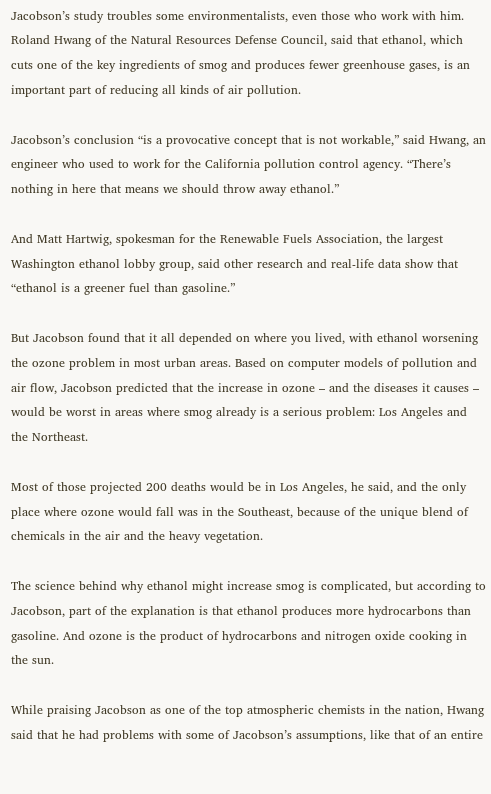Jacobson’s study troubles some environmentalists, even those who work with him. Roland Hwang of the Natural Resources Defense Council, said that ethanol, which cuts one of the key ingredients of smog and produces fewer greenhouse gases, is an important part of reducing all kinds of air pollution.

Jacobson’s conclusion “is a provocative concept that is not workable,” said Hwang, an engineer who used to work for the California pollution control agency. “There’s nothing in here that means we should throw away ethanol.”

And Matt Hartwig, spokesman for the Renewable Fuels Association, the largest Washington ethanol lobby group, said other research and real-life data show that “ethanol is a greener fuel than gasoline.”

But Jacobson found that it all depended on where you lived, with ethanol worsening the ozone problem in most urban areas. Based on computer models of pollution and air flow, Jacobson predicted that the increase in ozone – and the diseases it causes – would be worst in areas where smog already is a serious problem: Los Angeles and the Northeast.

Most of those projected 200 deaths would be in Los Angeles, he said, and the only place where ozone would fall was in the Southeast, because of the unique blend of chemicals in the air and the heavy vegetation.

The science behind why ethanol might increase smog is complicated, but according to Jacobson, part of the explanation is that ethanol produces more hydrocarbons than gasoline. And ozone is the product of hydrocarbons and nitrogen oxide cooking in the sun.

While praising Jacobson as one of the top atmospheric chemists in the nation, Hwang said that he had problems with some of Jacobson’s assumptions, like that of an entire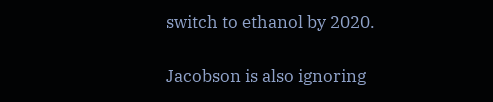switch to ethanol by 2020.

Jacobson is also ignoring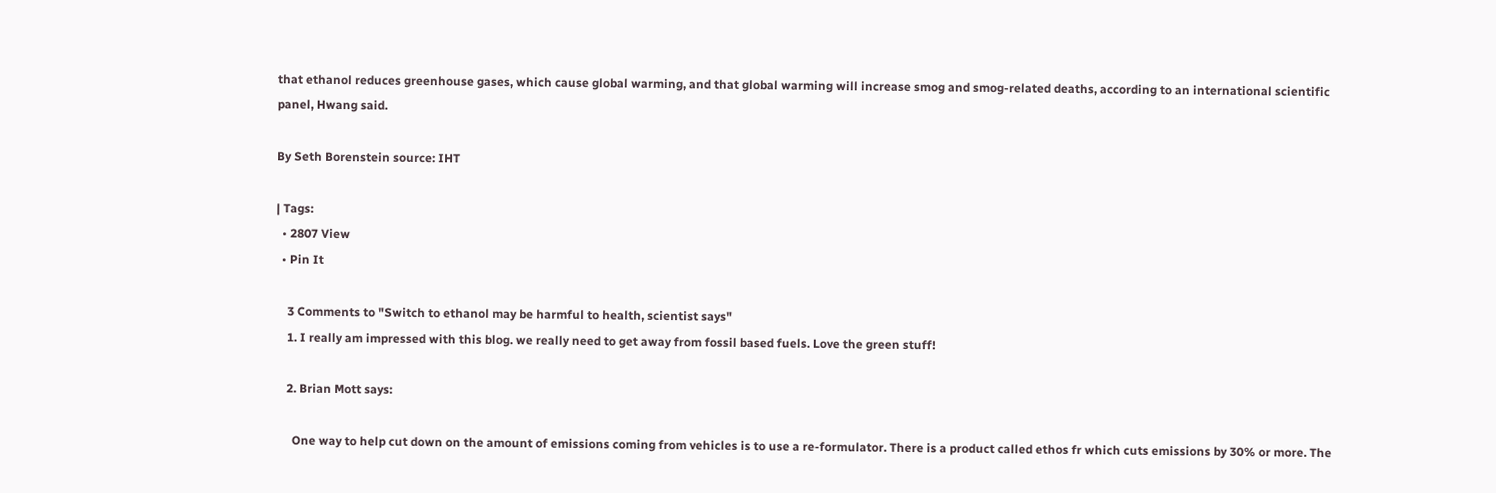that ethanol reduces greenhouse gases, which cause global warming, and that global warming will increase smog and smog-related deaths, according to an international scientific panel, Hwang said.

By Seth Borenstein source: IHT

| Tags:
  • 2807 View
  • Pin It

    3 Comments to "Switch to ethanol may be harmful to health, scientist says"
    1. I really am impressed with this blog. we really need to get away from fossil based fuels. Love the green stuff!

    2. Brian Mott says:

      One way to help cut down on the amount of emissions coming from vehicles is to use a re-formulator. There is a product called ethos fr which cuts emissions by 30% or more. The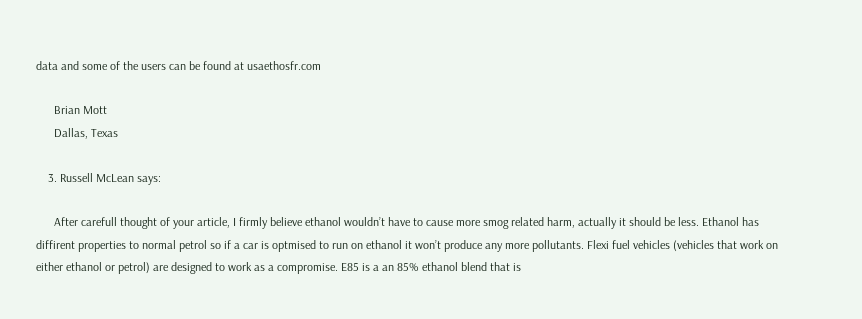data and some of the users can be found at usaethosfr.com

      Brian Mott
      Dallas, Texas

    3. Russell McLean says:

      After carefull thought of your article, I firmly believe ethanol wouldn’t have to cause more smog related harm, actually it should be less. Ethanol has diffirent properties to normal petrol so if a car is optmised to run on ethanol it won’t produce any more pollutants. Flexi fuel vehicles (vehicles that work on either ethanol or petrol) are designed to work as a compromise. E85 is a an 85% ethanol blend that is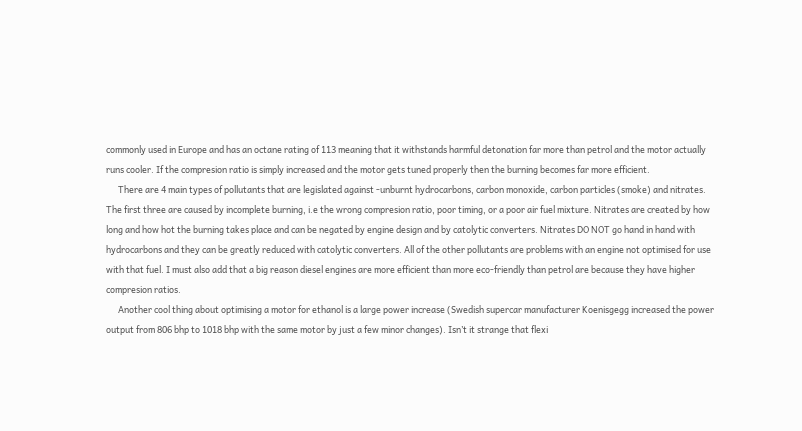commonly used in Europe and has an octane rating of 113 meaning that it withstands harmful detonation far more than petrol and the motor actually runs cooler. If the compresion ratio is simply increased and the motor gets tuned properly then the burning becomes far more efficient.
      There are 4 main types of pollutants that are legislated against -unburnt hydrocarbons, carbon monoxide, carbon particles (smoke) and nitrates. The first three are caused by incomplete burning, i.e the wrong compresion ratio, poor timing, or a poor air fuel mixture. Nitrates are created by how long and how hot the burning takes place and can be negated by engine design and by catolytic converters. Nitrates DO NOT go hand in hand with hydrocarbons and they can be greatly reduced with catolytic converters. All of the other pollutants are problems with an engine not optimised for use with that fuel. I must also add that a big reason diesel engines are more efficient than more eco-friendly than petrol are because they have higher compresion ratios.
      Another cool thing about optimising a motor for ethanol is a large power increase (Swedish supercar manufacturer Koenisgegg increased the power output from 806 bhp to 1018 bhp with the same motor by just a few minor changes). Isn’t it strange that flexi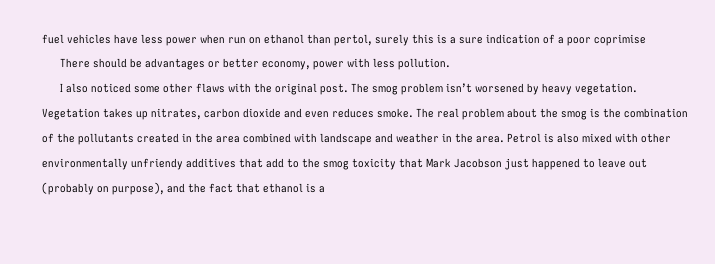fuel vehicles have less power when run on ethanol than pertol, surely this is a sure indication of a poor coprimise
      There should be advantages or better economy, power with less pollution.
      I also noticed some other flaws with the original post. The smog problem isn’t worsened by heavy vegetation. Vegetation takes up nitrates, carbon dioxide and even reduces smoke. The real problem about the smog is the combination of the pollutants created in the area combined with landscape and weather in the area. Petrol is also mixed with other environmentally unfriendy additives that add to the smog toxicity that Mark Jacobson just happened to leave out (probably on purpose), and the fact that ethanol is a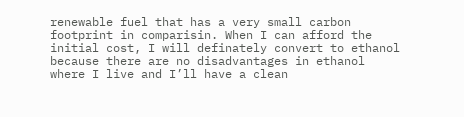renewable fuel that has a very small carbon footprint in comparisin. When I can afford the initial cost, I will definately convert to ethanol because there are no disadvantages in ethanol where I live and I’ll have a clean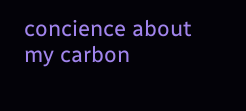concience about my carbon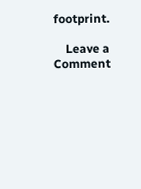footprint.

    Leave a Comment